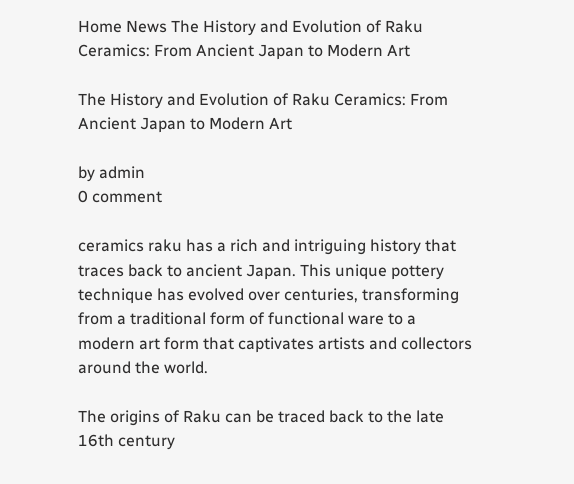Home News The History and Evolution of Raku Ceramics: From Ancient Japan to Modern Art

The History and Evolution of Raku Ceramics: From Ancient Japan to Modern Art

by admin
0 comment

ceramics raku has a rich and intriguing history that traces back to ancient Japan. This unique pottery technique has evolved over centuries, transforming from a traditional form of functional ware to a modern art form that captivates artists and collectors around the world.

The origins of Raku can be traced back to the late 16th century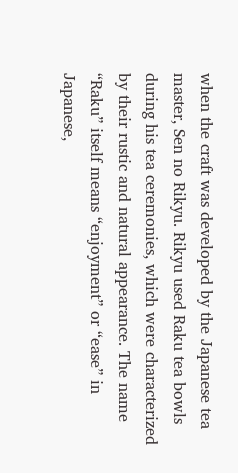when the craft was developed by the Japanese tea master, Sen no Rikyu. Rikyu used Raku tea bowls during his tea ceremonies, which were characterized by their rustic and natural appearance. The name “Raku” itself means “enjoyment” or “ease” in Japanese,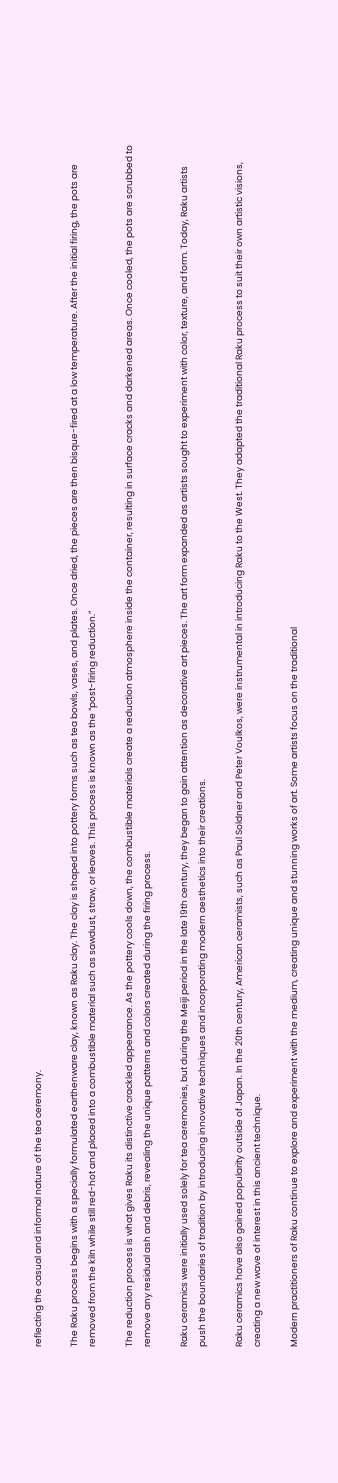reflecting the casual and informal nature of the tea ceremony.

The Raku process begins with a specially formulated earthenware clay, known as Raku clay. The clay is shaped into pottery forms such as tea bowls, vases, and plates. Once dried, the pieces are then bisque-fired at a low temperature. After the initial firing, the pots are removed from the kiln while still red-hot and placed into a combustible material such as sawdust, straw, or leaves. This process is known as the “post-firing reduction.”

The reduction process is what gives Raku its distinctive crackled appearance. As the pottery cools down, the combustible materials create a reduction atmosphere inside the container, resulting in surface cracks and darkened areas. Once cooled, the pots are scrubbed to remove any residual ash and debris, revealing the unique patterns and colors created during the firing process.

Raku ceramics were initially used solely for tea ceremonies, but during the Meiji period in the late 19th century, they began to gain attention as decorative art pieces. The art form expanded as artists sought to experiment with color, texture, and form. Today, Raku artists push the boundaries of tradition by introducing innovative techniques and incorporating modern aesthetics into their creations.

Raku ceramics have also gained popularity outside of Japan. In the 20th century, American ceramists, such as Paul Soldner and Peter Voulkos, were instrumental in introducing Raku to the West. They adapted the traditional Raku process to suit their own artistic visions, creating a new wave of interest in this ancient technique.

Modern practitioners of Raku continue to explore and experiment with the medium, creating unique and stunning works of art. Some artists focus on the traditional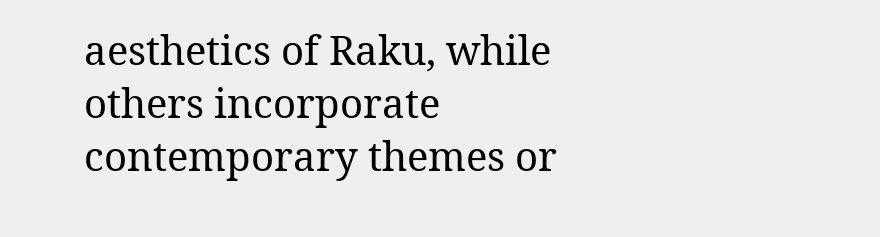aesthetics of Raku, while others incorporate contemporary themes or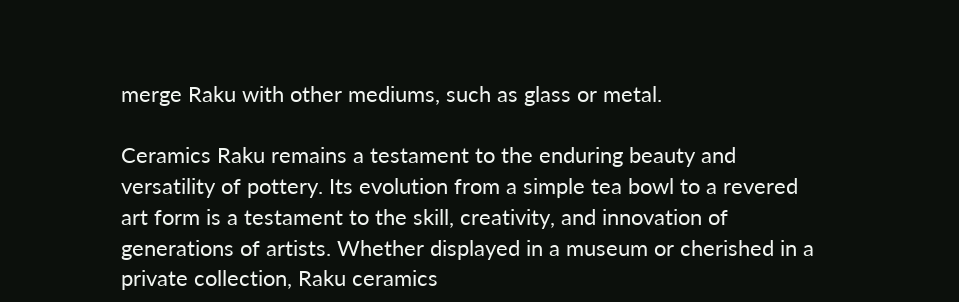merge Raku with other mediums, such as glass or metal.

Ceramics Raku remains a testament to the enduring beauty and versatility of pottery. Its evolution from a simple tea bowl to a revered art form is a testament to the skill, creativity, and innovation of generations of artists. Whether displayed in a museum or cherished in a private collection, Raku ceramics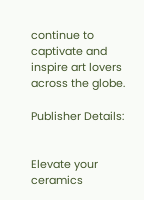continue to captivate and inspire art lovers across the globe.

Publisher Details:


Elevate your ceramics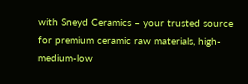with Sneyd Ceramics – your trusted source for premium ceramic raw materials, high-medium-low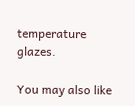temperature glazes.

You may also like